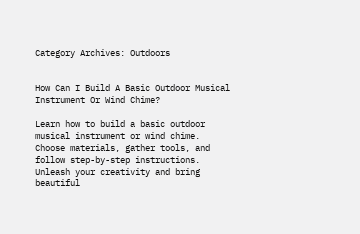Category Archives: Outdoors


How Can I Build A Basic Outdoor Musical Instrument Or Wind Chime?

Learn how to build a basic outdoor musical instrument or wind chime. Choose materials, gather tools, and follow step-by-step instructions. Unleash your creativity and bring beautiful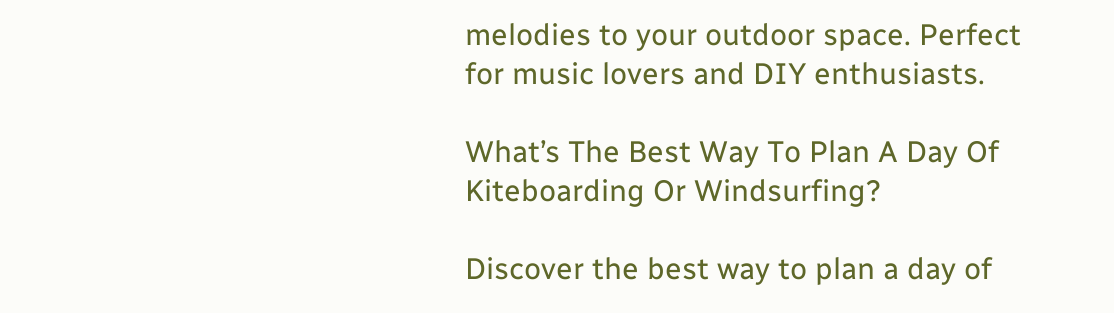melodies to your outdoor space. Perfect for music lovers and DIY enthusiasts.

What’s The Best Way To Plan A Day Of Kiteboarding Or Windsurfing?

Discover the best way to plan a day of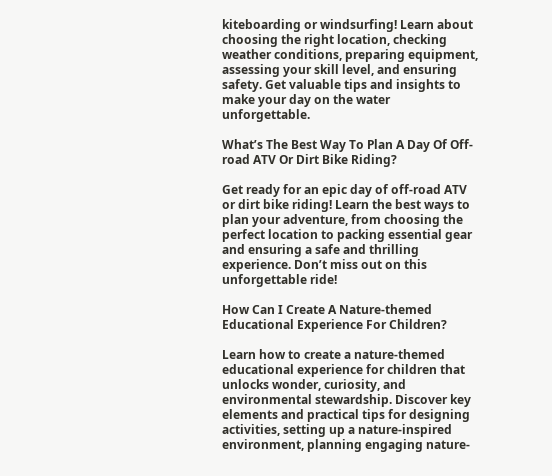kiteboarding or windsurfing! Learn about choosing the right location, checking weather conditions, preparing equipment, assessing your skill level, and ensuring safety. Get valuable tips and insights to make your day on the water unforgettable.

What’s The Best Way To Plan A Day Of Off-road ATV Or Dirt Bike Riding?

Get ready for an epic day of off-road ATV or dirt bike riding! Learn the best ways to plan your adventure, from choosing the perfect location to packing essential gear and ensuring a safe and thrilling experience. Don’t miss out on this unforgettable ride!

How Can I Create A Nature-themed Educational Experience For Children?

Learn how to create a nature-themed educational experience for children that unlocks wonder, curiosity, and environmental stewardship. Discover key elements and practical tips for designing activities, setting up a nature-inspired environment, planning engaging nature-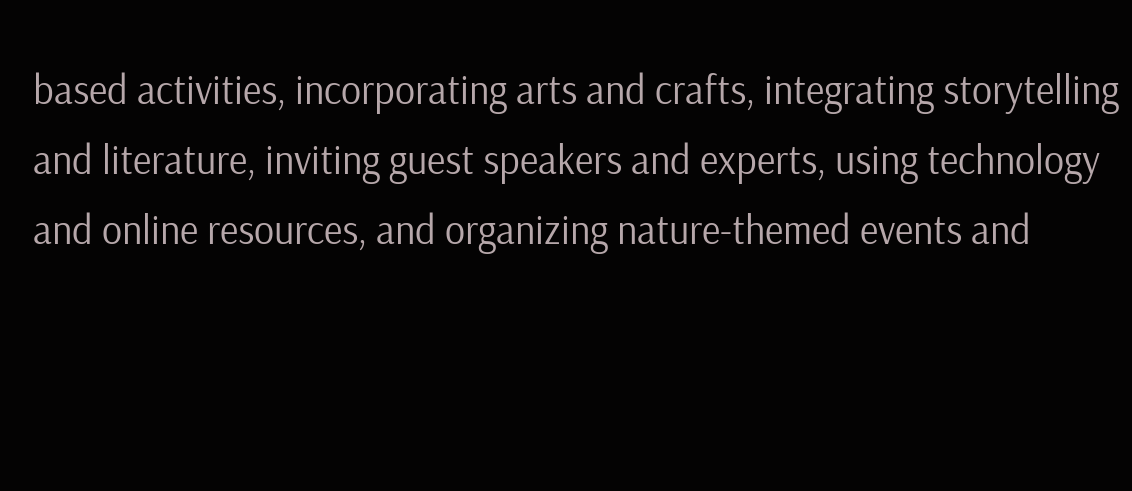based activities, incorporating arts and crafts, integrating storytelling and literature, inviting guest speakers and experts, using technology and online resources, and organizing nature-themed events and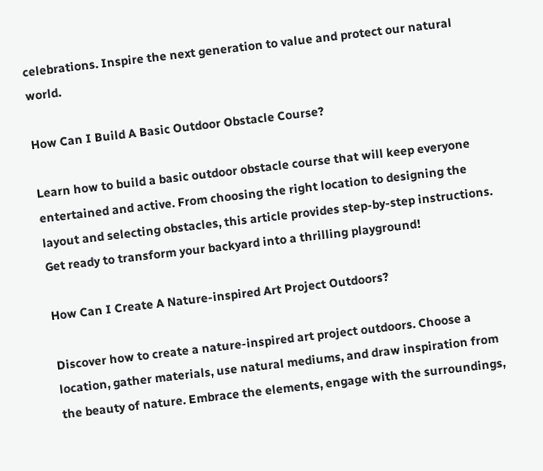celebrations. Inspire the next generation to value and protect our natural world.

How Can I Build A Basic Outdoor Obstacle Course?

Learn how to build a basic outdoor obstacle course that will keep everyone entertained and active. From choosing the right location to designing the layout and selecting obstacles, this article provides step-by-step instructions. Get ready to transform your backyard into a thrilling playground!

How Can I Create A Nature-inspired Art Project Outdoors?

Discover how to create a nature-inspired art project outdoors. Choose a location, gather materials, use natural mediums, and draw inspiration from the beauty of nature. Embrace the elements, engage with the surroundings,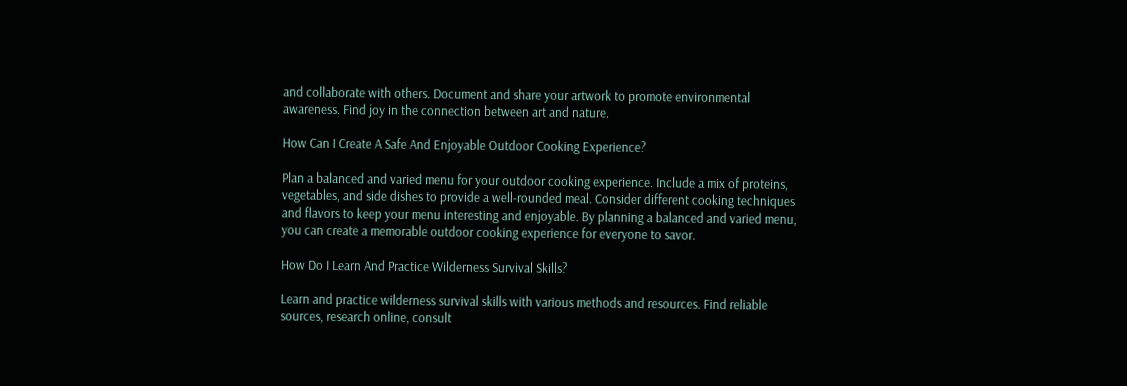and collaborate with others. Document and share your artwork to promote environmental awareness. Find joy in the connection between art and nature.

How Can I Create A Safe And Enjoyable Outdoor Cooking Experience?

Plan a balanced and varied menu for your outdoor cooking experience. Include a mix of proteins, vegetables, and side dishes to provide a well-rounded meal. Consider different cooking techniques and flavors to keep your menu interesting and enjoyable. By planning a balanced and varied menu, you can create a memorable outdoor cooking experience for everyone to savor.

How Do I Learn And Practice Wilderness Survival Skills?

Learn and practice wilderness survival skills with various methods and resources. Find reliable sources, research online, consult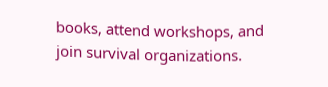books, attend workshops, and join survival organizations.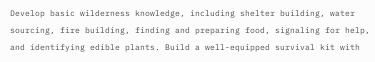Develop basic wilderness knowledge, including shelter building, water sourcing, fire building, finding and preparing food, signaling for help, and identifying edible plants. Build a well-equipped survival kit with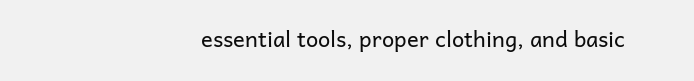essential tools, proper clothing, and basic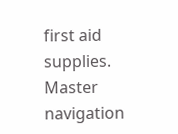first aid supplies. Master navigation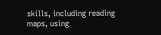skills, including reading maps, using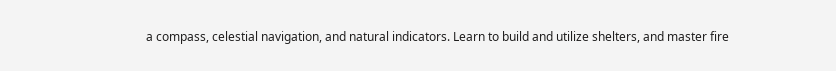a compass, celestial navigation, and natural indicators. Learn to build and utilize shelters, and master fire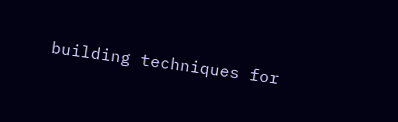building techniques for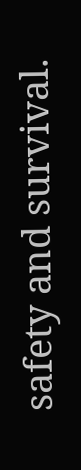safety and survival.